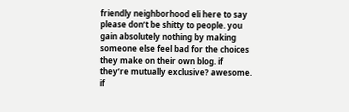friendly neighborhood eli here to say please don’t be shitty to people. you gain absolutely nothing by making someone else feel bad for the choices they make on their own blog. if they’re mutually exclusive? awesome. if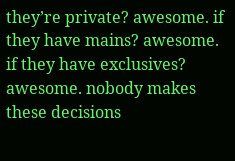they’re private? awesome. if they have mains? awesome. if they have exclusives? awesome. nobody makes these decisions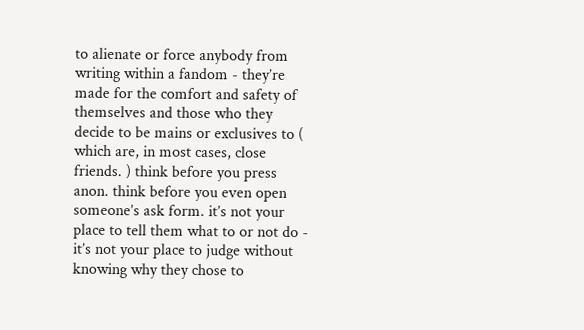to alienate or force anybody from writing within a fandom - they’re made for the comfort and safety of themselves and those who they decide to be mains or exclusives to ( which are, in most cases, close friends. ) think before you press anon. think before you even open someone’s ask form. it’s not your place to tell them what to or not do - it’s not your place to judge without knowing why they chose to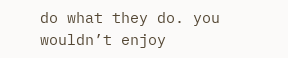do what they do. you wouldn’t enjoy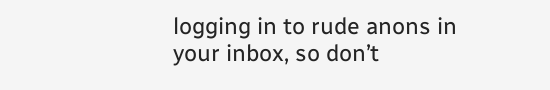logging in to rude anons in your inbox, so don’t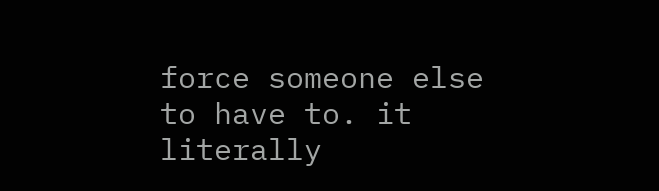force someone else to have to. it literally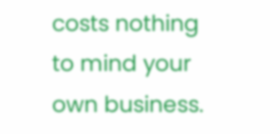costs nothing to mind your own business.